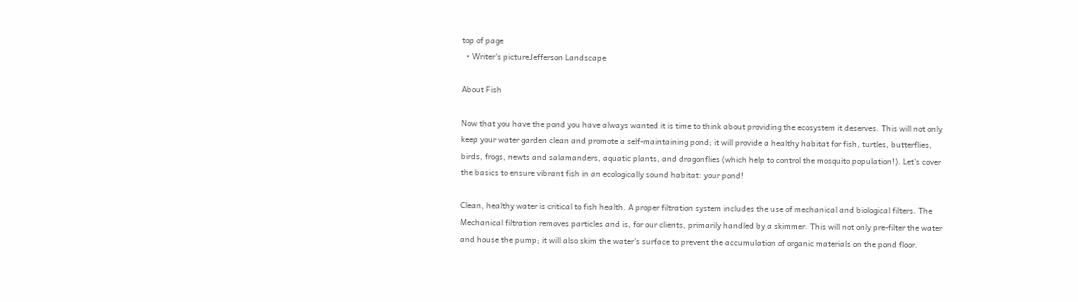top of page
  • Writer's pictureJefferson Landscape

About Fish

Now that you have the pond you have always wanted it is time to think about providing the ecosystem it deserves. This will not only keep your water garden clean and promote a self-maintaining pond; it will provide a healthy habitat for fish, turtles, butterflies, birds, frogs, newts and salamanders, aquatic plants, and dragonflies (which help to control the mosquito population!). Let's cover the basics to ensure vibrant fish in an ecologically sound habitat: your pond!

Clean, healthy water is critical to fish health. A proper filtration system includes the use of mechanical and biological filters. The Mechanical filtration removes particles and is, for our clients, primarily handled by a skimmer. This will not only pre-filter the water and house the pump; it will also skim the water's surface to prevent the accumulation of organic materials on the pond floor.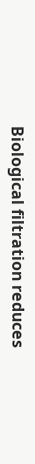Biological filtration reduces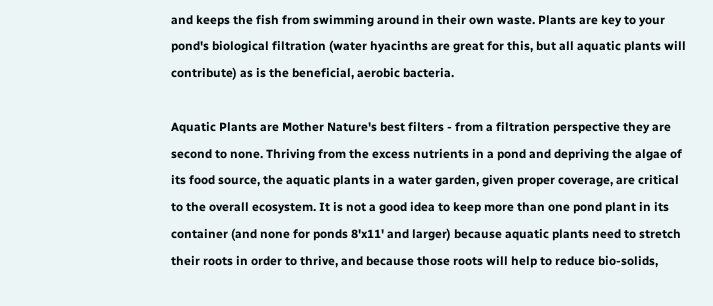and keeps the fish from swimming around in their own waste. Plants are key to your pond's biological filtration (water hyacinths are great for this, but all aquatic plants will contribute) as is the beneficial, aerobic bacteria.

Aquatic Plants are Mother Nature's best filters - from a filtration perspective they are second to none. Thriving from the excess nutrients in a pond and depriving the algae of its food source, the aquatic plants in a water garden, given proper coverage, are critical to the overall ecosystem. It is not a good idea to keep more than one pond plant in its container (and none for ponds 8'x11' and larger) because aquatic plants need to stretch their roots in order to thrive, and because those roots will help to reduce bio-solids,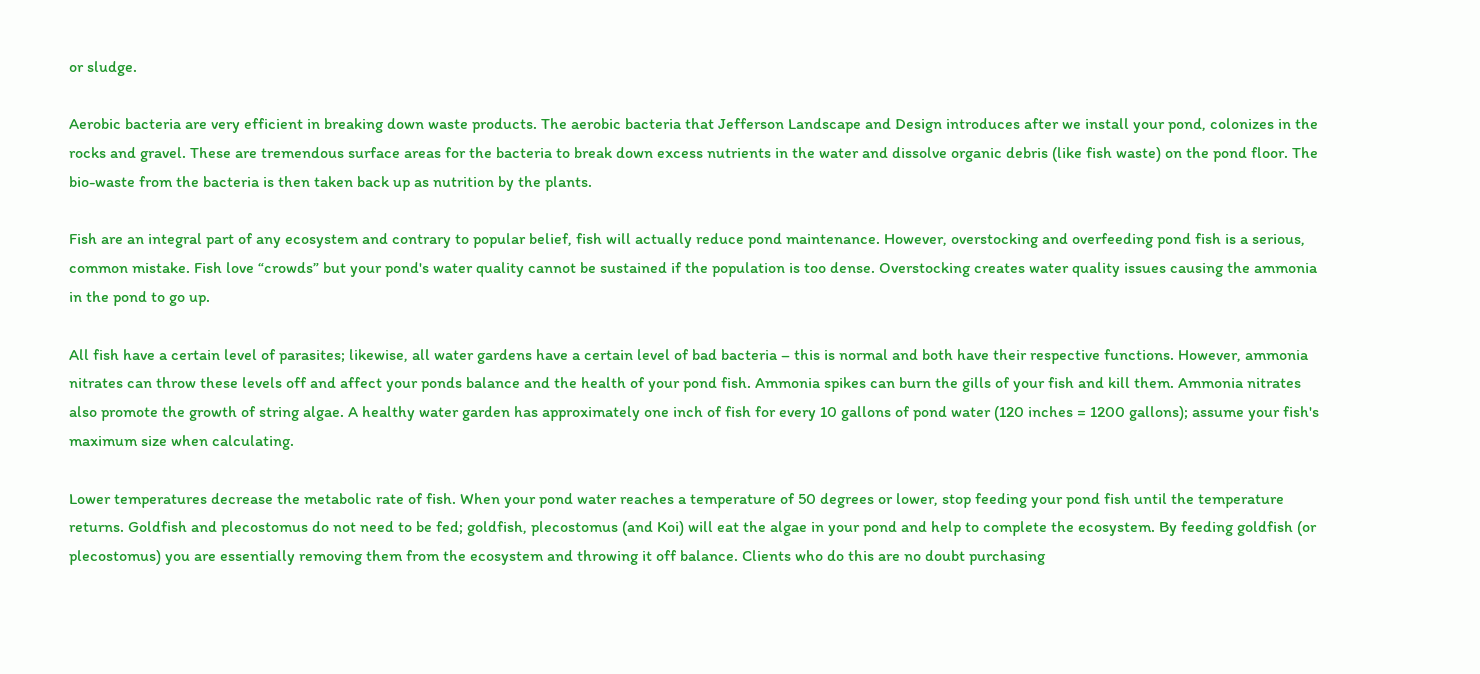or sludge.

Aerobic bacteria are very efficient in breaking down waste products. The aerobic bacteria that Jefferson Landscape and Design introduces after we install your pond, colonizes in the rocks and gravel. These are tremendous surface areas for the bacteria to break down excess nutrients in the water and dissolve organic debris (like fish waste) on the pond floor. The bio-waste from the bacteria is then taken back up as nutrition by the plants.

Fish are an integral part of any ecosystem and contrary to popular belief, fish will actually reduce pond maintenance. However, overstocking and overfeeding pond fish is a serious, common mistake. Fish love “crowds” but your pond's water quality cannot be sustained if the population is too dense. Overstocking creates water quality issues causing the ammonia in the pond to go up.

All fish have a certain level of parasites; likewise, all water gardens have a certain level of bad bacteria – this is normal and both have their respective functions. However, ammonia nitrates can throw these levels off and affect your ponds balance and the health of your pond fish. Ammonia spikes can burn the gills of your fish and kill them. Ammonia nitrates also promote the growth of string algae. A healthy water garden has approximately one inch of fish for every 10 gallons of pond water (120 inches = 1200 gallons); assume your fish's maximum size when calculating.

Lower temperatures decrease the metabolic rate of fish. When your pond water reaches a temperature of 50 degrees or lower, stop feeding your pond fish until the temperature returns. Goldfish and plecostomus do not need to be fed; goldfish, plecostomus (and Koi) will eat the algae in your pond and help to complete the ecosystem. By feeding goldfish (or plecostomus) you are essentially removing them from the ecosystem and throwing it off balance. Clients who do this are no doubt purchasing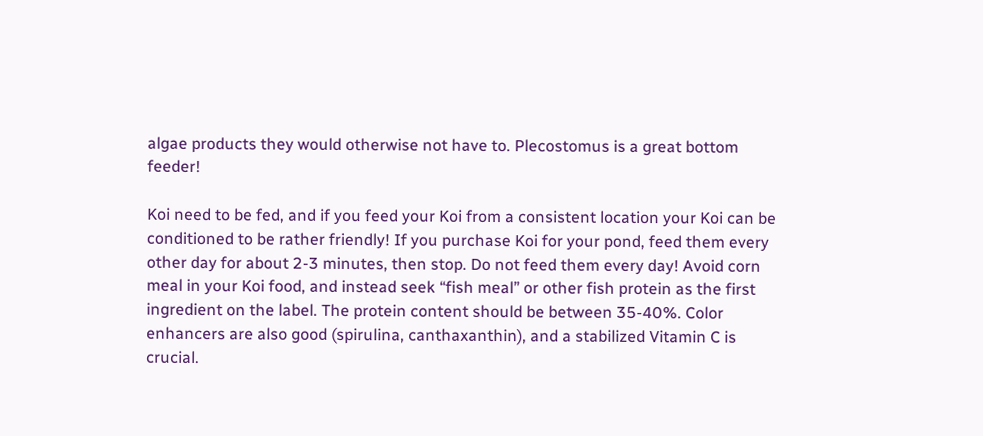algae products they would otherwise not have to. Plecostomus is a great bottom feeder!

Koi need to be fed, and if you feed your Koi from a consistent location your Koi can be conditioned to be rather friendly! If you purchase Koi for your pond, feed them every other day for about 2-3 minutes, then stop. Do not feed them every day! Avoid corn meal in your Koi food, and instead seek “fish meal” or other fish protein as the first ingredient on the label. The protein content should be between 35-40%. Color enhancers are also good (spirulina, canthaxanthin), and a stabilized Vitamin C is crucial.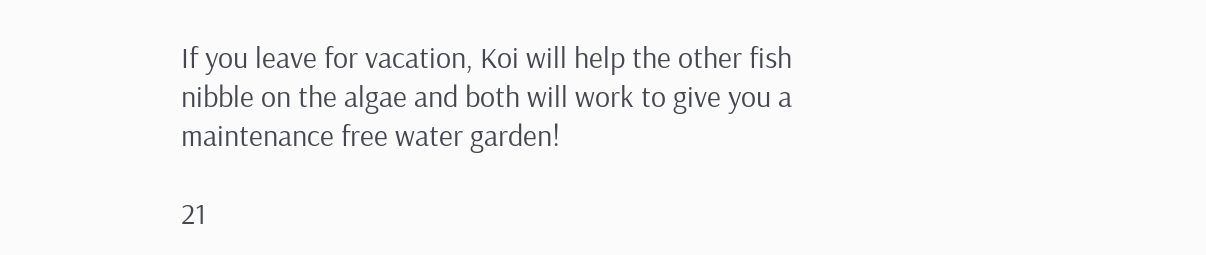If you leave for vacation, Koi will help the other fish nibble on the algae and both will work to give you a maintenance free water garden!

21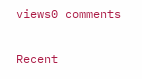views0 comments

Recent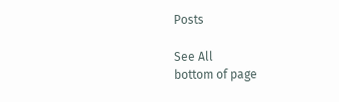Posts

See All
bottom of page